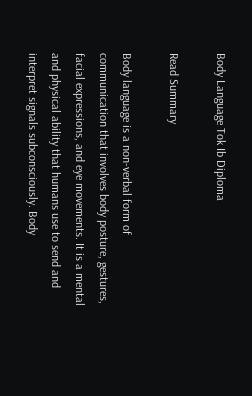Body Language Tok Ib Diploma

Read Summary

Body language is a non-verbal form of communication that involves body posture, gestures, facial expressions, and eye movements. It is a mental and physical ability that humans use to send and interpret signals subconsciously. Body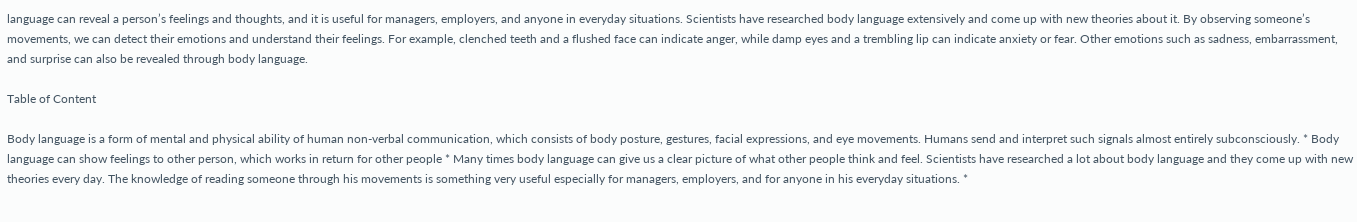language can reveal a person’s feelings and thoughts, and it is useful for managers, employers, and anyone in everyday situations. Scientists have researched body language extensively and come up with new theories about it. By observing someone’s movements, we can detect their emotions and understand their feelings. For example, clenched teeth and a flushed face can indicate anger, while damp eyes and a trembling lip can indicate anxiety or fear. Other emotions such as sadness, embarrassment, and surprise can also be revealed through body language.

Table of Content

Body language is a form of mental and physical ability of human non-verbal communication, which consists of body posture, gestures, facial expressions, and eye movements. Humans send and interpret such signals almost entirely subconsciously. * Body language can show feelings to other person, which works in return for other people * Many times body language can give us a clear picture of what other people think and feel. Scientists have researched a lot about body language and they come up with new theories every day. The knowledge of reading someone through his movements is something very useful especially for managers, employers, and for anyone in his everyday situations. *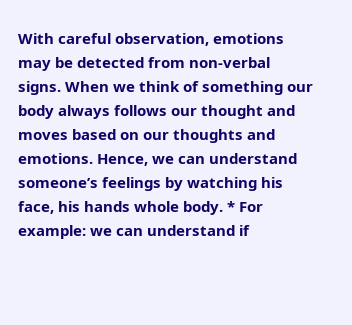With careful observation, emotions may be detected from non-verbal signs. When we think of something our body always follows our thought and moves based on our thoughts and emotions. Hence, we can understand someone’s feelings by watching his face, his hands whole body. * For example: we can understand if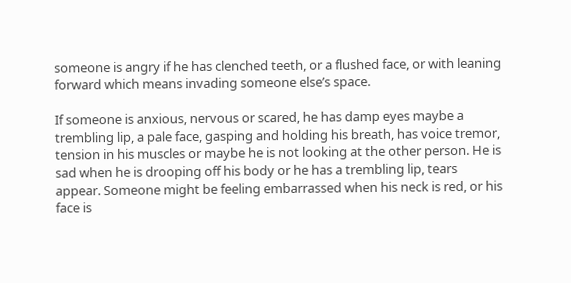someone is angry if he has clenched teeth, or a flushed face, or with leaning forward which means invading someone else’s space.

If someone is anxious, nervous or scared, he has damp eyes maybe a trembling lip, a pale face, gasping and holding his breath, has voice tremor, tension in his muscles or maybe he is not looking at the other person. He is sad when he is drooping off his body or he has a trembling lip, tears appear. Someone might be feeling embarrassed when his neck is red, or his face is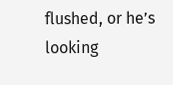flushed, or he’s looking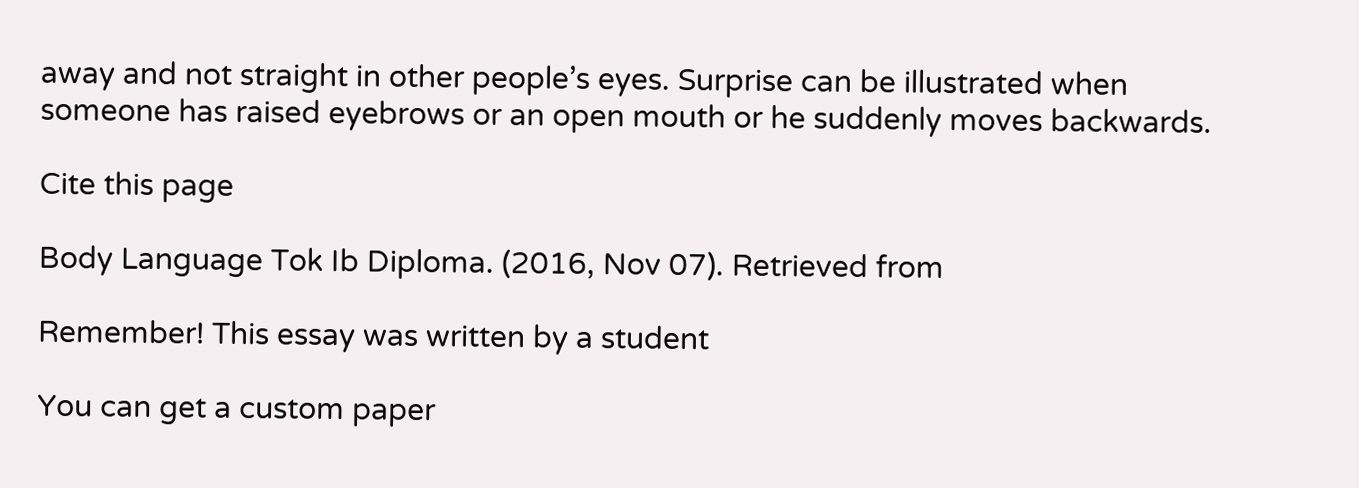away and not straight in other people’s eyes. Surprise can be illustrated when someone has raised eyebrows or an open mouth or he suddenly moves backwards.

Cite this page

Body Language Tok Ib Diploma. (2016, Nov 07). Retrieved from

Remember! This essay was written by a student

You can get a custom paper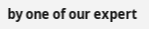by one of our expert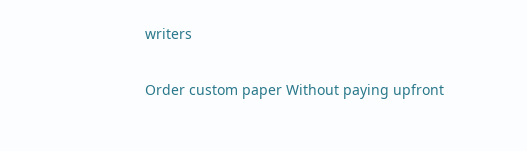writers

Order custom paper Without paying upfront